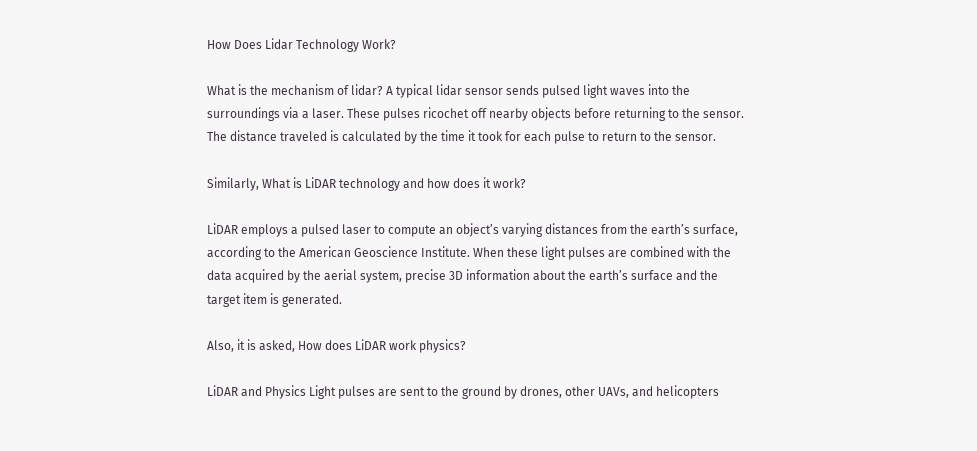How Does Lidar Technology Work?

What is the mechanism of lidar? A typical lidar sensor sends pulsed light waves into the surroundings via a laser. These pulses ricochet off nearby objects before returning to the sensor. The distance traveled is calculated by the time it took for each pulse to return to the sensor.

Similarly, What is LiDAR technology and how does it work?

LiDAR employs a pulsed laser to compute an object’s varying distances from the earth’s surface, according to the American Geoscience Institute. When these light pulses are combined with the data acquired by the aerial system, precise 3D information about the earth’s surface and the target item is generated.

Also, it is asked, How does LiDAR work physics?

LiDAR and Physics Light pulses are sent to the ground by drones, other UAVs, and helicopters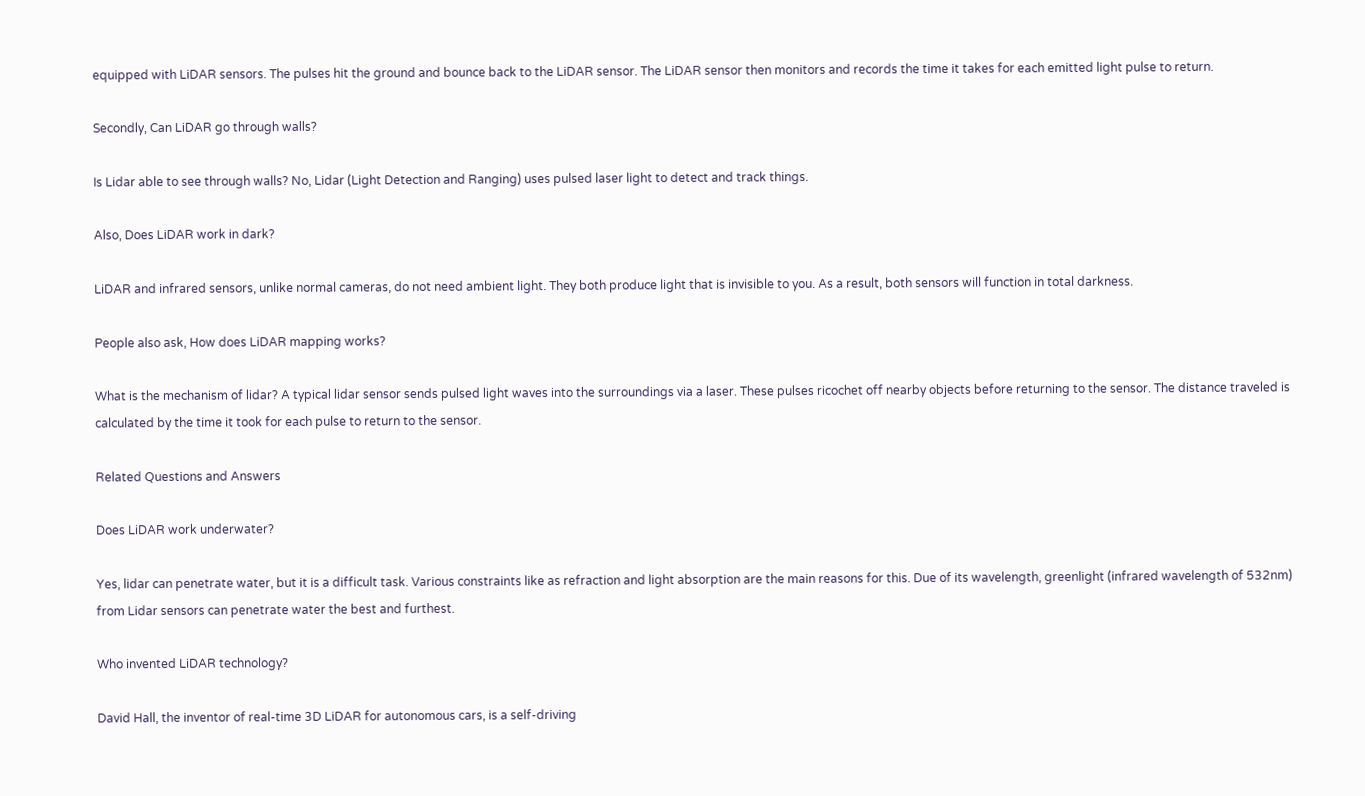equipped with LiDAR sensors. The pulses hit the ground and bounce back to the LiDAR sensor. The LiDAR sensor then monitors and records the time it takes for each emitted light pulse to return.

Secondly, Can LiDAR go through walls?

Is Lidar able to see through walls? No, Lidar (Light Detection and Ranging) uses pulsed laser light to detect and track things.

Also, Does LiDAR work in dark?

LiDAR and infrared sensors, unlike normal cameras, do not need ambient light. They both produce light that is invisible to you. As a result, both sensors will function in total darkness.

People also ask, How does LiDAR mapping works?

What is the mechanism of lidar? A typical lidar sensor sends pulsed light waves into the surroundings via a laser. These pulses ricochet off nearby objects before returning to the sensor. The distance traveled is calculated by the time it took for each pulse to return to the sensor.

Related Questions and Answers

Does LiDAR work underwater?

Yes, lidar can penetrate water, but it is a difficult task. Various constraints like as refraction and light absorption are the main reasons for this. Due of its wavelength, greenlight (infrared wavelength of 532nm) from Lidar sensors can penetrate water the best and furthest.

Who invented LiDAR technology?

David Hall, the inventor of real-time 3D LiDAR for autonomous cars, is a self-driving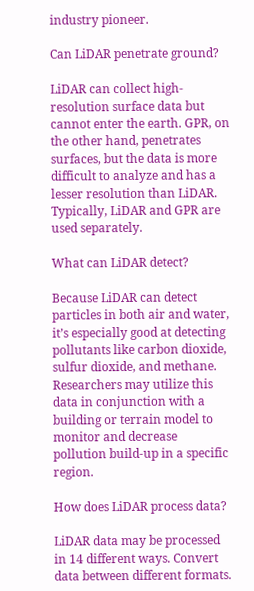industry pioneer.

Can LiDAR penetrate ground?

LiDAR can collect high-resolution surface data but cannot enter the earth. GPR, on the other hand, penetrates surfaces, but the data is more difficult to analyze and has a lesser resolution than LiDAR. Typically, LiDAR and GPR are used separately.

What can LiDAR detect?

Because LiDAR can detect particles in both air and water, it’s especially good at detecting pollutants like carbon dioxide, sulfur dioxide, and methane. Researchers may utilize this data in conjunction with a building or terrain model to monitor and decrease pollution build-up in a specific region.

How does LiDAR process data?

LiDAR data may be processed in 14 different ways. Convert data between different formats.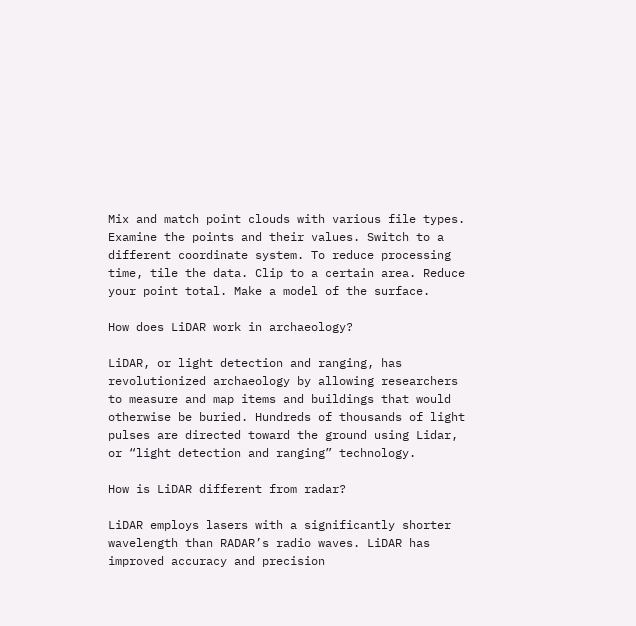Mix and match point clouds with various file types. Examine the points and their values. Switch to a different coordinate system. To reduce processing time, tile the data. Clip to a certain area. Reduce your point total. Make a model of the surface.

How does LiDAR work in archaeology?

LiDAR, or light detection and ranging, has revolutionized archaeology by allowing researchers to measure and map items and buildings that would otherwise be buried. Hundreds of thousands of light pulses are directed toward the ground using Lidar, or “light detection and ranging” technology.

How is LiDAR different from radar?

LiDAR employs lasers with a significantly shorter wavelength than RADAR’s radio waves. LiDAR has improved accuracy and precision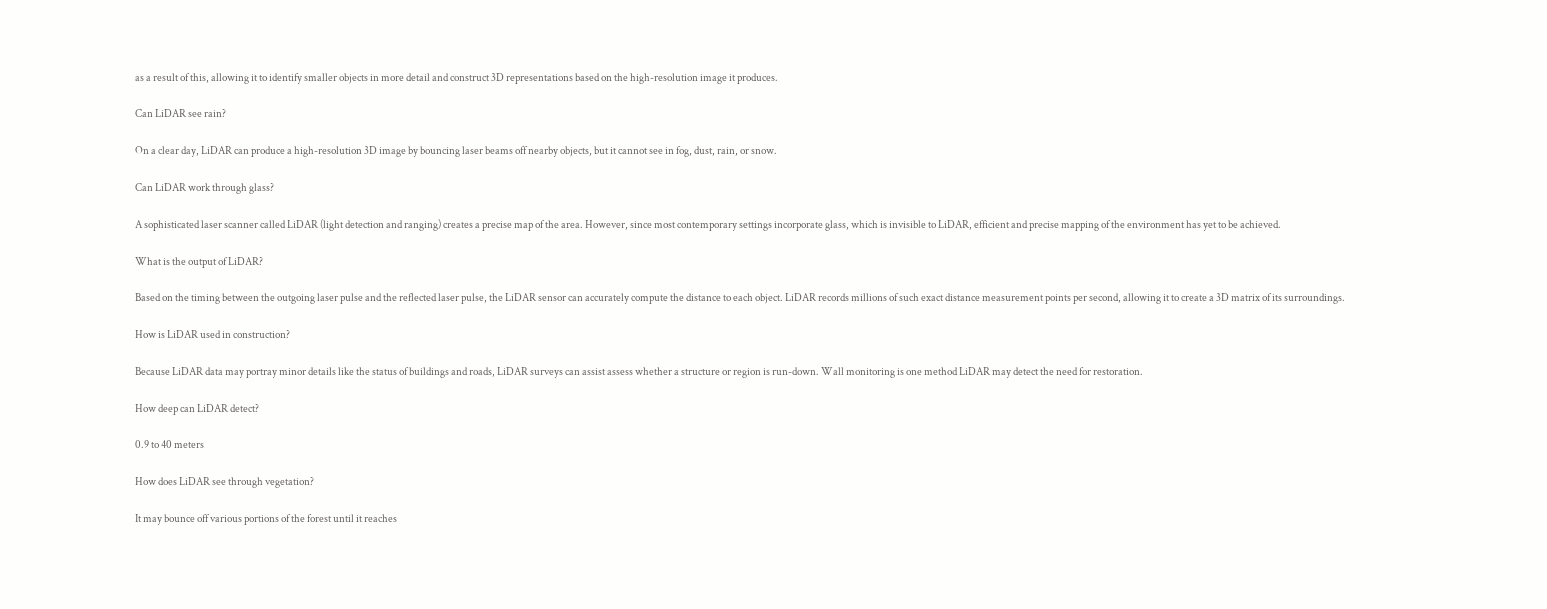as a result of this, allowing it to identify smaller objects in more detail and construct 3D representations based on the high-resolution image it produces.

Can LiDAR see rain?

On a clear day, LiDAR can produce a high-resolution 3D image by bouncing laser beams off nearby objects, but it cannot see in fog, dust, rain, or snow.

Can LiDAR work through glass?

A sophisticated laser scanner called LiDAR (light detection and ranging) creates a precise map of the area. However, since most contemporary settings incorporate glass, which is invisible to LiDAR, efficient and precise mapping of the environment has yet to be achieved.

What is the output of LiDAR?

Based on the timing between the outgoing laser pulse and the reflected laser pulse, the LiDAR sensor can accurately compute the distance to each object. LiDAR records millions of such exact distance measurement points per second, allowing it to create a 3D matrix of its surroundings.

How is LiDAR used in construction?

Because LiDAR data may portray minor details like the status of buildings and roads, LiDAR surveys can assist assess whether a structure or region is run-down. Wall monitoring is one method LiDAR may detect the need for restoration.

How deep can LiDAR detect?

0.9 to 40 meters

How does LiDAR see through vegetation?

It may bounce off various portions of the forest until it reaches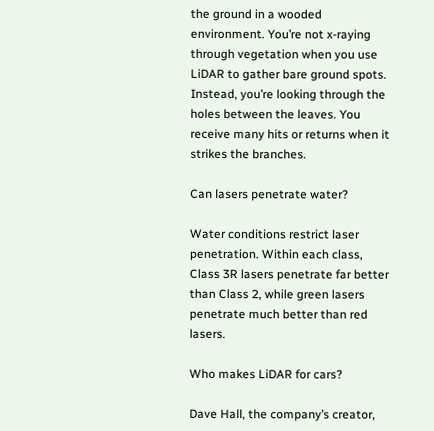the ground in a wooded environment. You’re not x-raying through vegetation when you use LiDAR to gather bare ground spots. Instead, you’re looking through the holes between the leaves. You receive many hits or returns when it strikes the branches.

Can lasers penetrate water?

Water conditions restrict laser penetration. Within each class, Class 3R lasers penetrate far better than Class 2, while green lasers penetrate much better than red lasers.

Who makes LiDAR for cars?

Dave Hall, the company’s creator,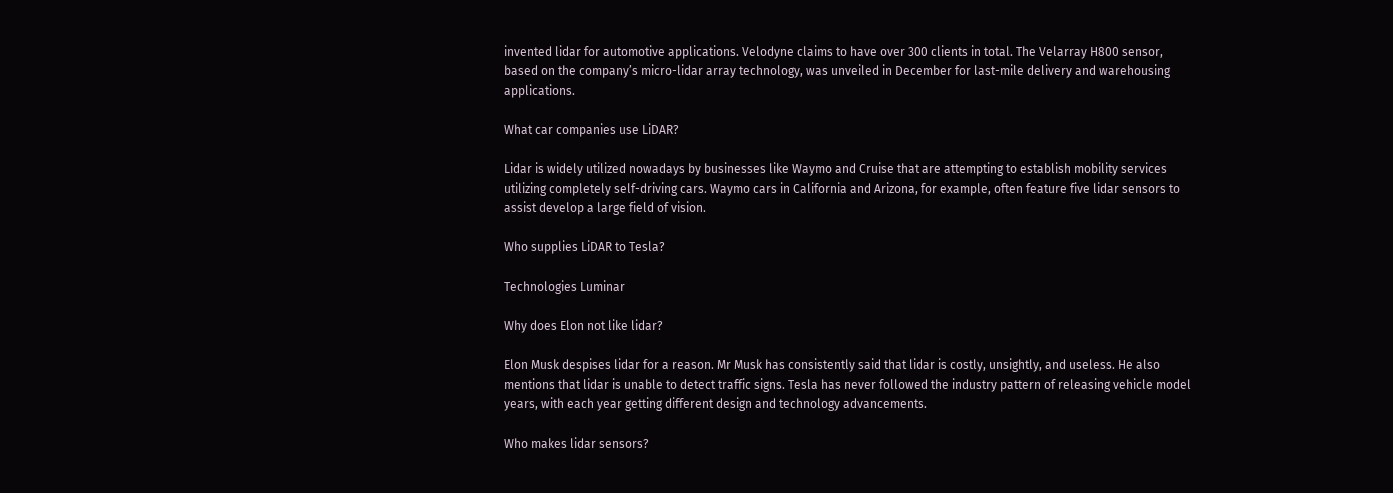invented lidar for automotive applications. Velodyne claims to have over 300 clients in total. The Velarray H800 sensor, based on the company’s micro-lidar array technology, was unveiled in December for last-mile delivery and warehousing applications.

What car companies use LiDAR?

Lidar is widely utilized nowadays by businesses like Waymo and Cruise that are attempting to establish mobility services utilizing completely self-driving cars. Waymo cars in California and Arizona, for example, often feature five lidar sensors to assist develop a large field of vision.

Who supplies LiDAR to Tesla?

Technologies Luminar

Why does Elon not like lidar?

Elon Musk despises lidar for a reason. Mr Musk has consistently said that lidar is costly, unsightly, and useless. He also mentions that lidar is unable to detect traffic signs. Tesla has never followed the industry pattern of releasing vehicle model years, with each year getting different design and technology advancements.

Who makes lidar sensors?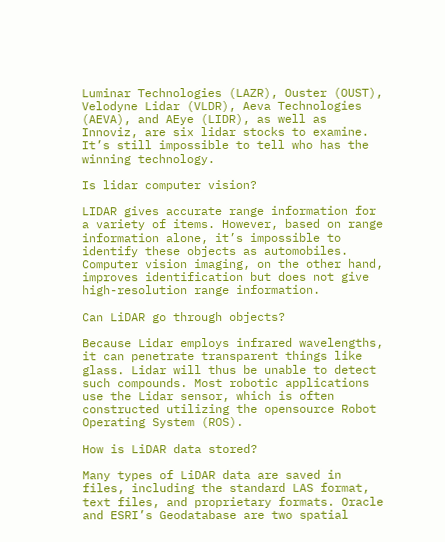Luminar Technologies (LAZR), Ouster (OUST), Velodyne Lidar (VLDR), Aeva Technologies (AEVA), and AEye (LIDR), as well as Innoviz, are six lidar stocks to examine. It’s still impossible to tell who has the winning technology.

Is lidar computer vision?

LIDAR gives accurate range information for a variety of items. However, based on range information alone, it’s impossible to identify these objects as automobiles. Computer vision imaging, on the other hand, improves identification but does not give high-resolution range information.

Can LiDAR go through objects?

Because Lidar employs infrared wavelengths, it can penetrate transparent things like glass. Lidar will thus be unable to detect such compounds. Most robotic applications use the Lidar sensor, which is often constructed utilizing the opensource Robot Operating System (ROS).

How is LiDAR data stored?

Many types of LiDAR data are saved in files, including the standard LAS format, text files, and proprietary formats. Oracle and ESRI’s Geodatabase are two spatial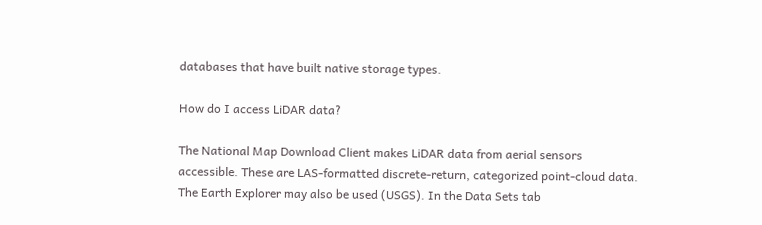databases that have built native storage types.

How do I access LiDAR data?

The National Map Download Client makes LiDAR data from aerial sensors accessible. These are LAS-formatted discrete-return, categorized point-cloud data. The Earth Explorer may also be used (USGS). In the Data Sets tab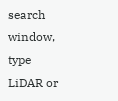search window, type LiDAR or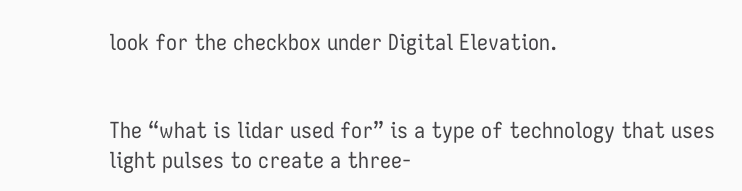look for the checkbox under Digital Elevation.


The “what is lidar used for” is a type of technology that uses light pulses to create a three-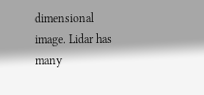dimensional image. Lidar has many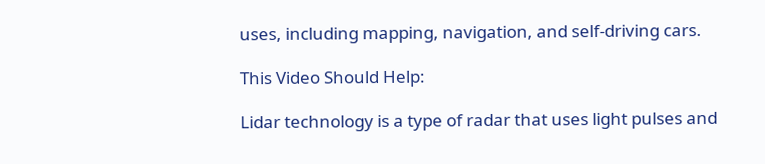uses, including mapping, navigation, and self-driving cars.

This Video Should Help:

Lidar technology is a type of radar that uses light pulses and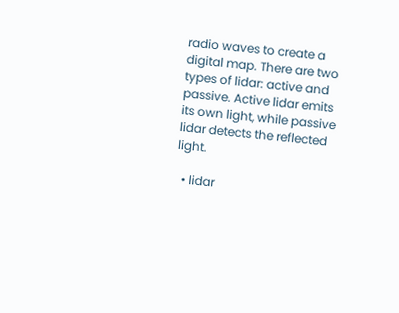radio waves to create a digital map. There are two types of lidar: active and passive. Active lidar emits its own light, while passive lidar detects the reflected light.

  • lidar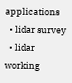applications
  • lidar survey
  • lidar working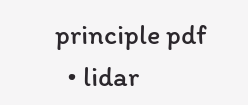principle pdf
  • lidar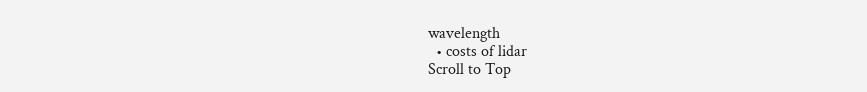wavelength
  • costs of lidar
Scroll to Top